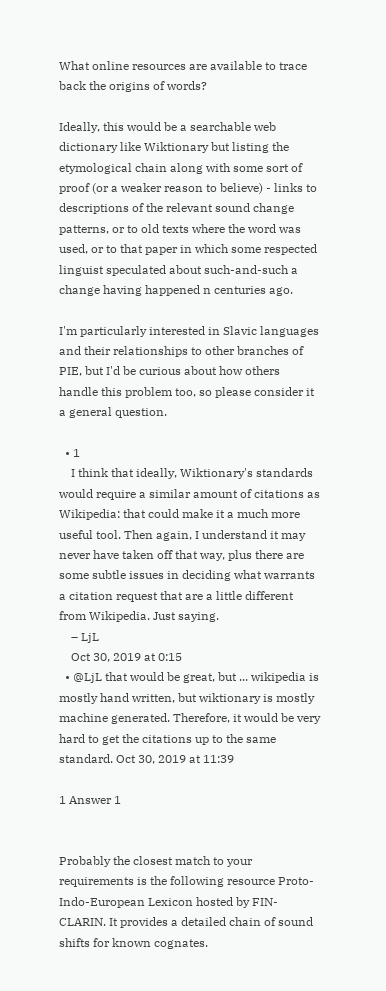What online resources are available to trace back the origins of words?

Ideally, this would be a searchable web dictionary like Wiktionary but listing the etymological chain along with some sort of proof (or a weaker reason to believe) - links to descriptions of the relevant sound change patterns, or to old texts where the word was used, or to that paper in which some respected linguist speculated about such-and-such a change having happened n centuries ago.

I'm particularly interested in Slavic languages and their relationships to other branches of PIE, but I'd be curious about how others handle this problem too, so please consider it a general question.

  • 1
    I think that ideally, Wiktionary's standards would require a similar amount of citations as Wikipedia: that could make it a much more useful tool. Then again, I understand it may never have taken off that way, plus there are some subtle issues in deciding what warrants a citation request that are a little different from Wikipedia. Just saying.
    – LjL
    Oct 30, 2019 at 0:15
  • @LjL that would be great, but ... wikipedia is mostly hand written, but wiktionary is mostly machine generated. Therefore, it would be very hard to get the citations up to the same standard. Oct 30, 2019 at 11:39

1 Answer 1


Probably the closest match to your requirements is the following resource Proto-Indo-European Lexicon hosted by FIN-CLARIN. It provides a detailed chain of sound shifts for known cognates.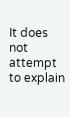It does not attempt to explain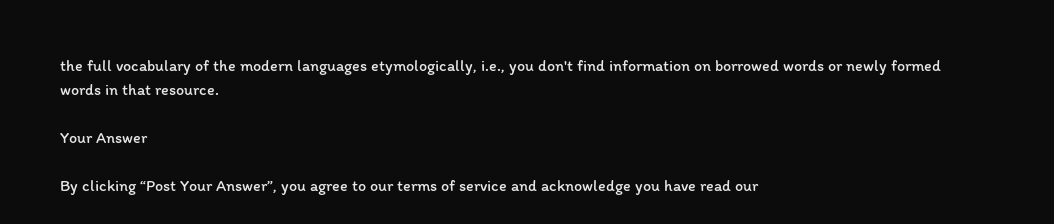the full vocabulary of the modern languages etymologically, i.e., you don't find information on borrowed words or newly formed words in that resource.

Your Answer

By clicking “Post Your Answer”, you agree to our terms of service and acknowledge you have read our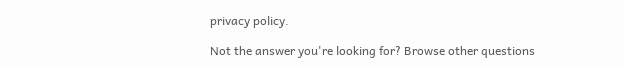privacy policy.

Not the answer you're looking for? Browse other questions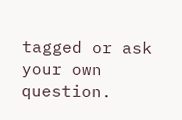tagged or ask your own question.